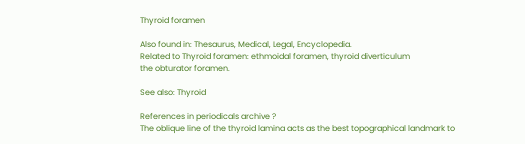Thyroid foramen

Also found in: Thesaurus, Medical, Legal, Encyclopedia.
Related to Thyroid foramen: ethmoidal foramen, thyroid diverticulum
the obturator foramen.

See also: Thyroid

References in periodicals archive ?
The oblique line of the thyroid lamina acts as the best topographical landmark to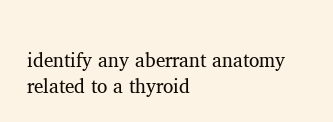identify any aberrant anatomy related to a thyroid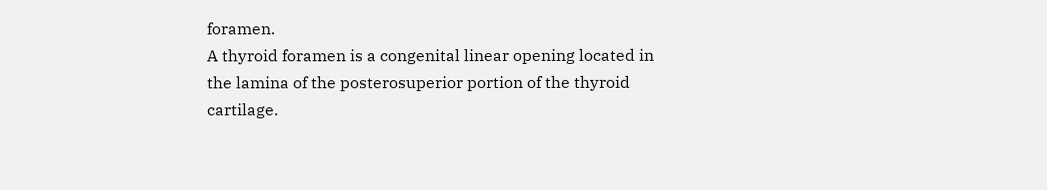foramen.
A thyroid foramen is a congenital linear opening located in the lamina of the posterosuperior portion of the thyroid cartilage.